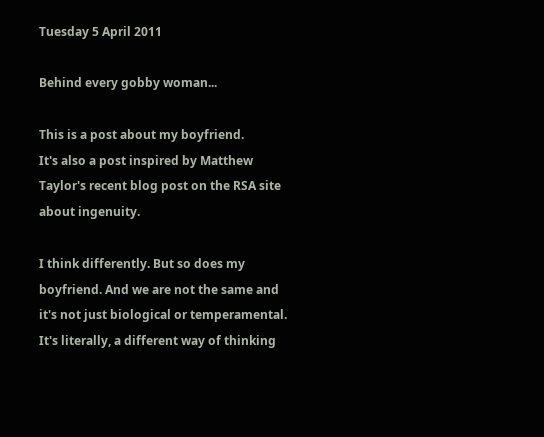Tuesday 5 April 2011

Behind every gobby woman...

This is a post about my boyfriend.
It's also a post inspired by Matthew Taylor's recent blog post on the RSA site about ingenuity.

I think differently. But so does my boyfriend. And we are not the same and it's not just biological or temperamental. It's literally, a different way of thinking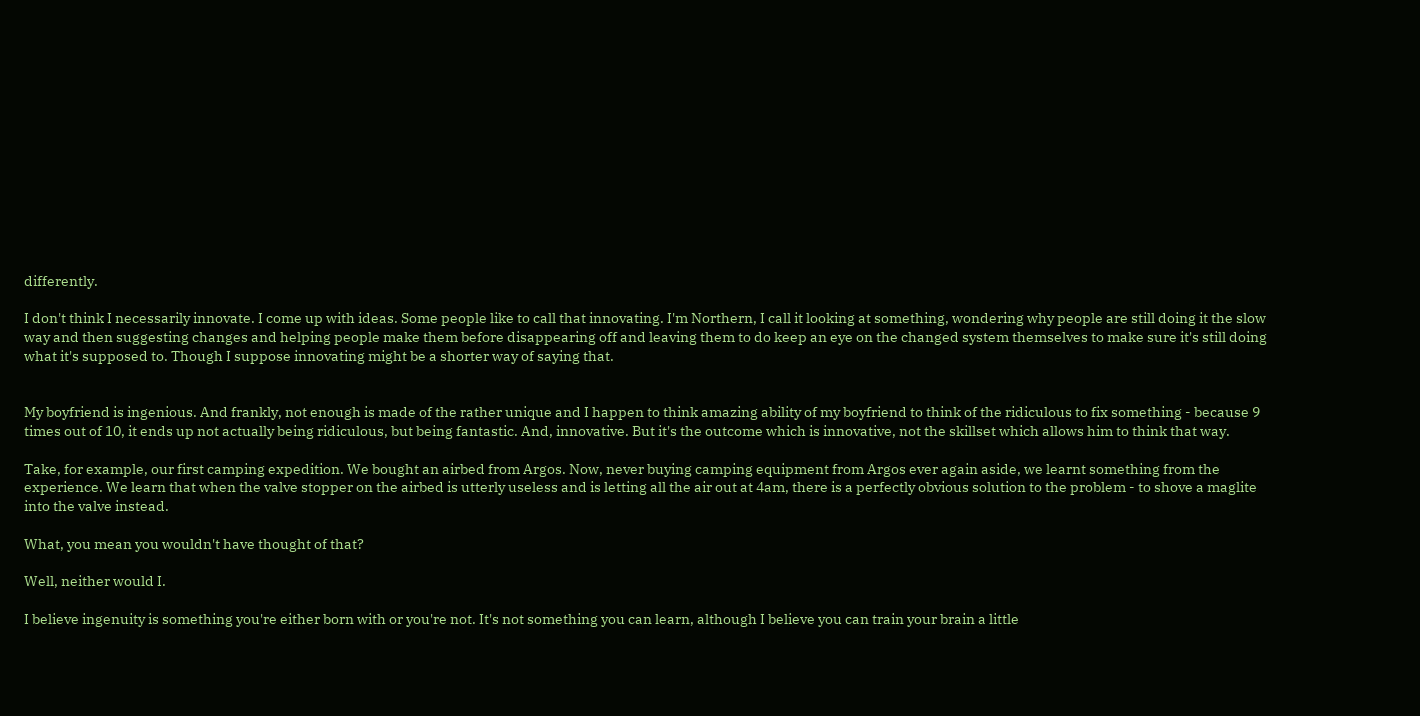differently.

I don't think I necessarily innovate. I come up with ideas. Some people like to call that innovating. I'm Northern, I call it looking at something, wondering why people are still doing it the slow way and then suggesting changes and helping people make them before disappearing off and leaving them to do keep an eye on the changed system themselves to make sure it's still doing what it's supposed to. Though I suppose innovating might be a shorter way of saying that.


My boyfriend is ingenious. And frankly, not enough is made of the rather unique and I happen to think amazing ability of my boyfriend to think of the ridiculous to fix something - because 9 times out of 10, it ends up not actually being ridiculous, but being fantastic. And, innovative. But it's the outcome which is innovative, not the skillset which allows him to think that way.

Take, for example, our first camping expedition. We bought an airbed from Argos. Now, never buying camping equipment from Argos ever again aside, we learnt something from the experience. We learn that when the valve stopper on the airbed is utterly useless and is letting all the air out at 4am, there is a perfectly obvious solution to the problem - to shove a maglite into the valve instead.

What, you mean you wouldn't have thought of that?

Well, neither would I.

I believe ingenuity is something you're either born with or you're not. It's not something you can learn, although I believe you can train your brain a little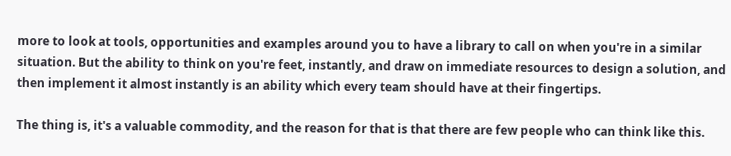more to look at tools, opportunities and examples around you to have a library to call on when you're in a similar situation. But the ability to think on you're feet, instantly, and draw on immediate resources to design a solution, and then implement it almost instantly is an ability which every team should have at their fingertips.

The thing is, it's a valuable commodity, and the reason for that is that there are few people who can think like this.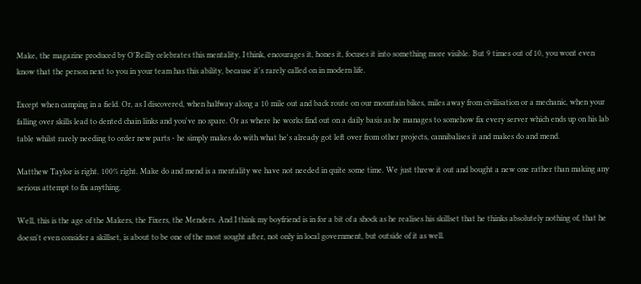Make, the magazine produced by O'Reilly celebrates this mentality, I think, encourages it, hones it, focuses it into something more visible. But 9 times out of 10, you wont even know that the person next to you in your team has this ability, because it's rarely called on in modern life.

Except when camping in a field. Or, as I discovered, when halfway along a 10 mile out and back route on our mountain bikes, miles away from civilisation or a mechanic, when your falling over skills lead to dented chain links and you've no spare. Or as where he works find out on a daily basis as he manages to somehow fix every server which ends up on his lab table whilst rarely needing to order new parts - he simply makes do with what he's already got left over from other projects, cannibalises it and makes do and mend.

Matthew Taylor is right. 100% right. Make do and mend is a mentality we have not needed in quite some time. We just threw it out and bought a new one rather than making any serious attempt to fix anything.

Well, this is the age of the Makers, the Fixers, the Menders. And I think my boyfriend is in for a bit of a shock as he realises his skillset that he thinks absolutely nothing of, that he doesn't even consider a skillset, is about to be one of the most sought after, not only in local government, but outside of it as well.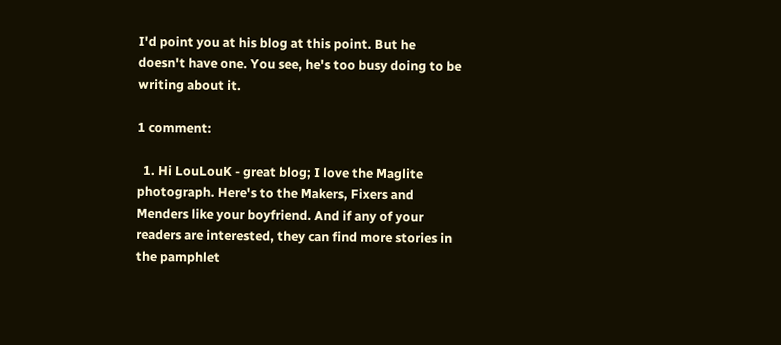I'd point you at his blog at this point. But he doesn't have one. You see, he's too busy doing to be writing about it.

1 comment:

  1. Hi LouLouK - great blog; I love the Maglite photograph. Here's to the Makers, Fixers and Menders like your boyfriend. And if any of your readers are interested, they can find more stories in the pamphlet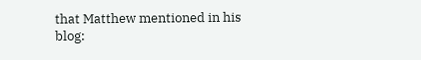that Matthew mentioned in his blog: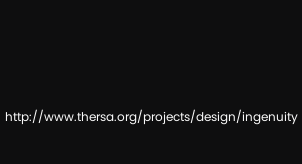http://www.thersa.org/projects/design/ingenuity